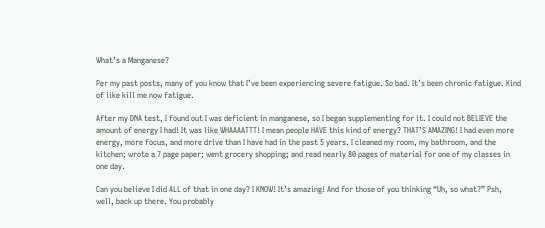What’s a Manganese?

Per my past posts, many of you know that I’ve been experiencing severe fatigue. So bad. It’s been chronic fatigue. Kind of like kill me now fatigue.

After my DNA test, I found out I was deficient in manganese, so I began supplementing for it. I could not BELIEVE the amount of energy I had! It was like WHAAAATTT! I mean people HAVE this kind of energy? THAT’S AMAZING! I had even more energy, more focus, and more drive than I have had in the past 5 years. I cleaned my room, my bathroom, and the kitchen; wrote a 7 page paper; went grocery shopping; and read nearly 80 pages of material for one of my classes in one day.

Can you believe I did ALL of that in one day? I KNOW! It’s amazing! And for those of you thinking “Uh, so what?” Psh, well, back up there. You probably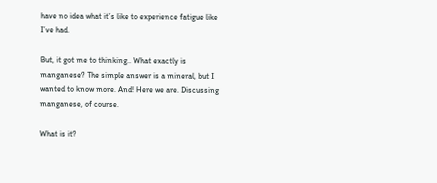have no idea what it’s like to experience fatigue like I’ve had.

But, it got me to thinking.. What exactly is manganese? The simple answer is a mineral, but I wanted to know more. And! Here we are. Discussing manganese, of course.

What is it?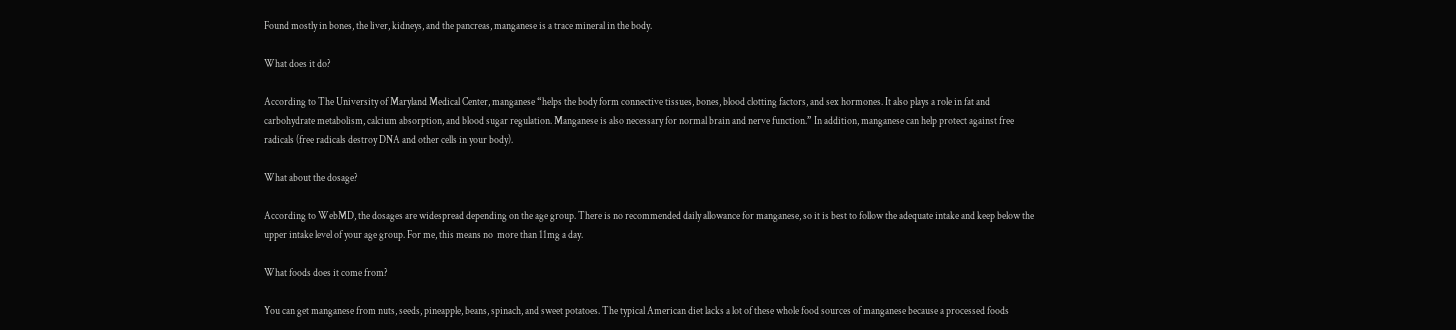Found mostly in bones, the liver, kidneys, and the pancreas, manganese is a trace mineral in the body.

What does it do?

According to The University of Maryland Medical Center, manganese “helps the body form connective tissues, bones, blood clotting factors, and sex hormones. It also plays a role in fat and carbohydrate metabolism, calcium absorption, and blood sugar regulation. Manganese is also necessary for normal brain and nerve function.” In addition, manganese can help protect against free radicals (free radicals destroy DNA and other cells in your body).

What about the dosage?

According to WebMD, the dosages are widespread depending on the age group. There is no recommended daily allowance for manganese, so it is best to follow the adequate intake and keep below the upper intake level of your age group. For me, this means no  more than 11mg a day.

What foods does it come from?

You can get manganese from nuts, seeds, pineapple, beans, spinach, and sweet potatoes. The typical American diet lacks a lot of these whole food sources of manganese because a processed foods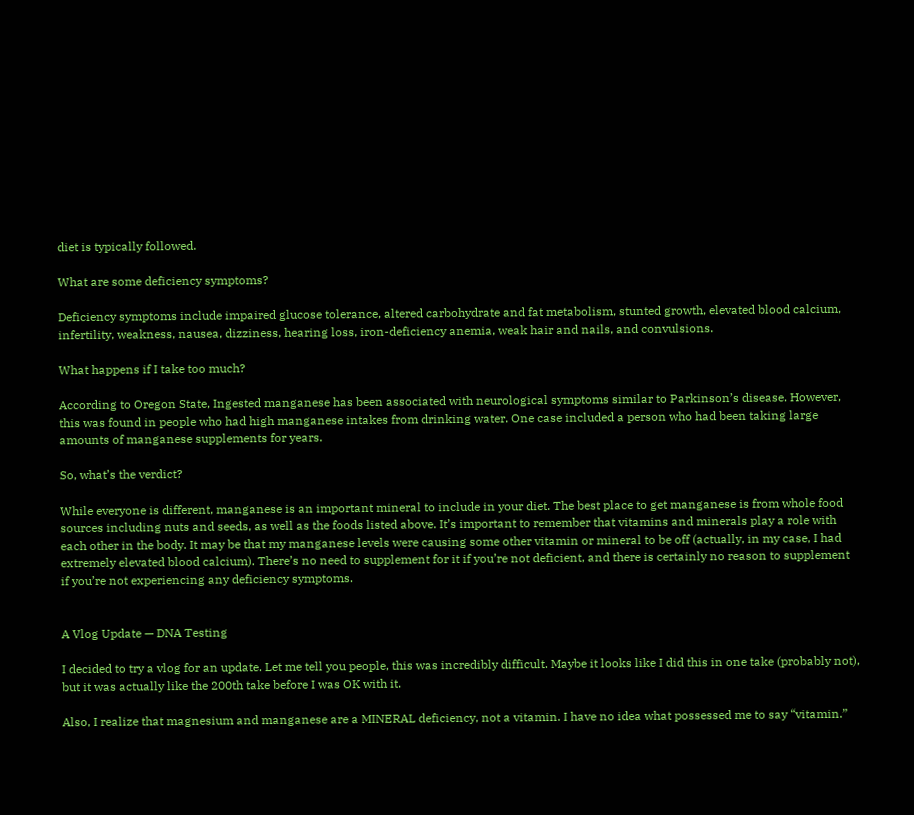diet is typically followed.

What are some deficiency symptoms?

Deficiency symptoms include impaired glucose tolerance, altered carbohydrate and fat metabolism, stunted growth, elevated blood calcium, infertility, weakness, nausea, dizziness, hearing loss, iron-deficiency anemia, weak hair and nails, and convulsions.

What happens if I take too much?

According to Oregon State, Ingested manganese has been associated with neurological symptoms similar to Parkinson’s disease. However, this was found in people who had high manganese intakes from drinking water. One case included a person who had been taking large amounts of manganese supplements for years.

So, what’s the verdict?

While everyone is different, manganese is an important mineral to include in your diet. The best place to get manganese is from whole food sources including nuts and seeds, as well as the foods listed above. It’s important to remember that vitamins and minerals play a role with each other in the body. It may be that my manganese levels were causing some other vitamin or mineral to be off (actually, in my case, I had extremely elevated blood calcium). There’s no need to supplement for it if you’re not deficient, and there is certainly no reason to supplement if you’re not experiencing any deficiency symptoms.


A Vlog Update — DNA Testing

I decided to try a vlog for an update. Let me tell you people, this was incredibly difficult. Maybe it looks like I did this in one take (probably not), but it was actually like the 200th take before I was OK with it.

Also, I realize that magnesium and manganese are a MINERAL deficiency, not a vitamin. I have no idea what possessed me to say “vitamin.”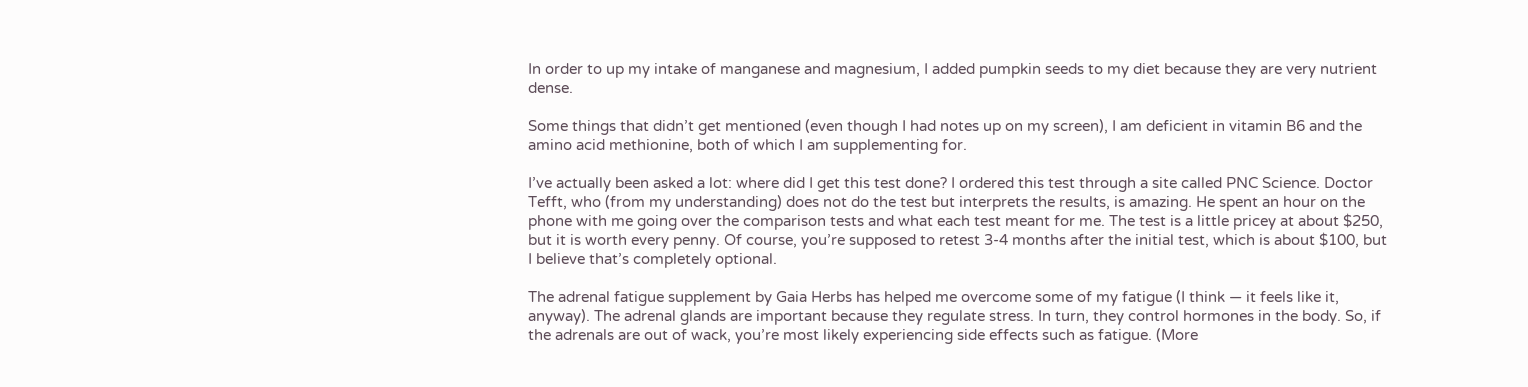In order to up my intake of manganese and magnesium, I added pumpkin seeds to my diet because they are very nutrient dense.

Some things that didn’t get mentioned (even though I had notes up on my screen), I am deficient in vitamin B6 and the amino acid methionine, both of which I am supplementing for.

I’ve actually been asked a lot: where did I get this test done? I ordered this test through a site called PNC Science. Doctor Tefft, who (from my understanding) does not do the test but interprets the results, is amazing. He spent an hour on the phone with me going over the comparison tests and what each test meant for me. The test is a little pricey at about $250, but it is worth every penny. Of course, you’re supposed to retest 3-4 months after the initial test, which is about $100, but I believe that’s completely optional.

The adrenal fatigue supplement by Gaia Herbs has helped me overcome some of my fatigue (I think — it feels like it, anyway). The adrenal glands are important because they regulate stress. In turn, they control hormones in the body. So, if the adrenals are out of wack, you’re most likely experiencing side effects such as fatigue. (More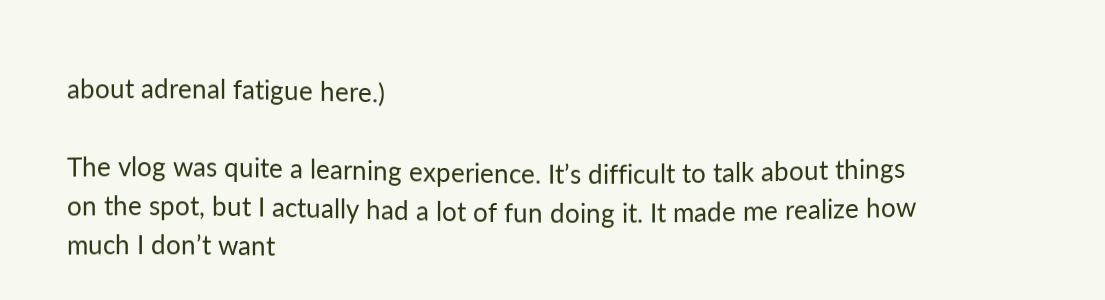about adrenal fatigue here.)

The vlog was quite a learning experience. It’s difficult to talk about things on the spot, but I actually had a lot of fun doing it. It made me realize how much I don’t want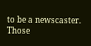to be a newscaster. Those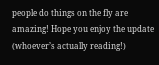people do things on the fly are amazing! Hope you enjoy the update (whoever’s actually reading!)